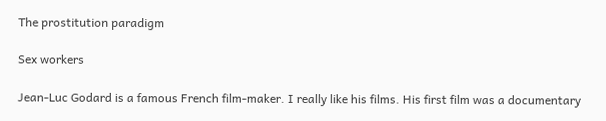The prostitution paradigm

Sex workers

Jean-Luc Godard is a famous French film-maker. I really like his films. His first film was a documentary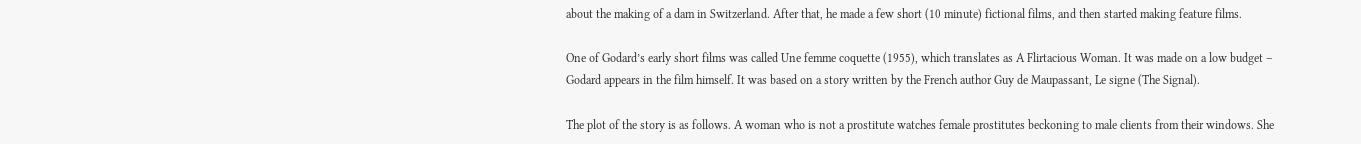about the making of a dam in Switzerland. After that, he made a few short (10 minute) fictional films, and then started making feature films.

One of Godard’s early short films was called Une femme coquette (1955), which translates as A Flirtacious Woman. It was made on a low budget – Godard appears in the film himself. It was based on a story written by the French author Guy de Maupassant, Le signe (The Signal).

The plot of the story is as follows. A woman who is not a prostitute watches female prostitutes beckoning to male clients from their windows. She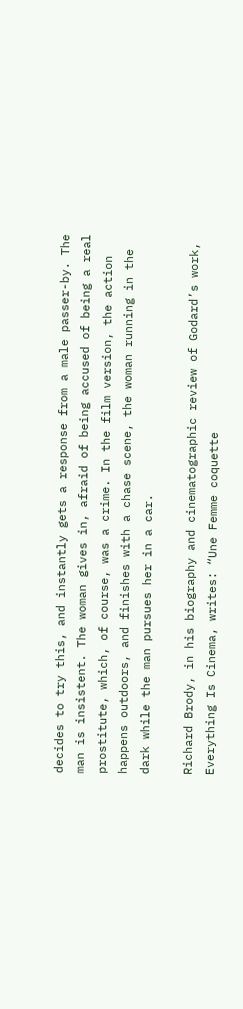decides to try this, and instantly gets a response from a male passer-by. The man is insistent. The woman gives in, afraid of being accused of being a real prostitute, which, of course, was a crime. In the film version, the action happens outdoors, and finishes with a chase scene, the woman running in the dark while the man pursues her in a car.

Richard Brody, in his biography and cinematographic review of Godard’s work, Everything Is Cinema, writes: “Une Femme coquette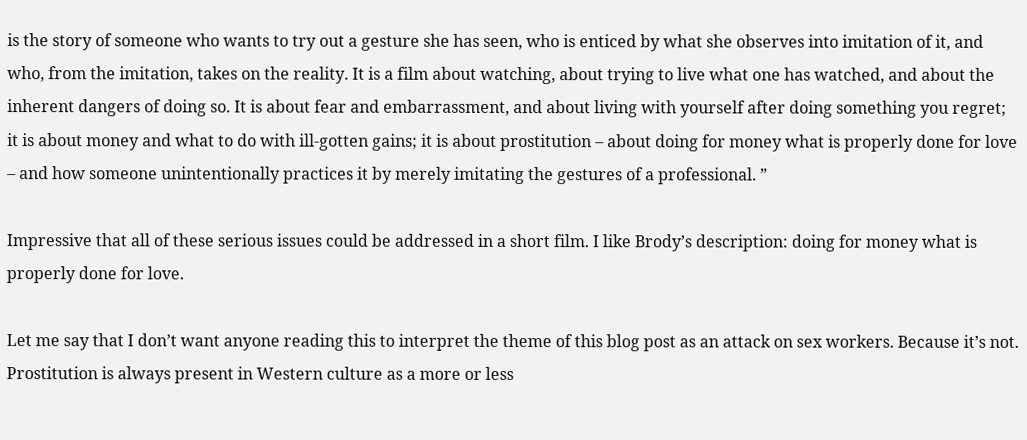is the story of someone who wants to try out a gesture she has seen, who is enticed by what she observes into imitation of it, and who, from the imitation, takes on the reality. It is a film about watching, about trying to live what one has watched, and about the inherent dangers of doing so. It is about fear and embarrassment, and about living with yourself after doing something you regret; it is about money and what to do with ill-gotten gains; it is about prostitution – about doing for money what is properly done for love – and how someone unintentionally practices it by merely imitating the gestures of a professional. ”

Impressive that all of these serious issues could be addressed in a short film. I like Brody’s description: doing for money what is properly done for love.

Let me say that I don’t want anyone reading this to interpret the theme of this blog post as an attack on sex workers. Because it’s not. Prostitution is always present in Western culture as a more or less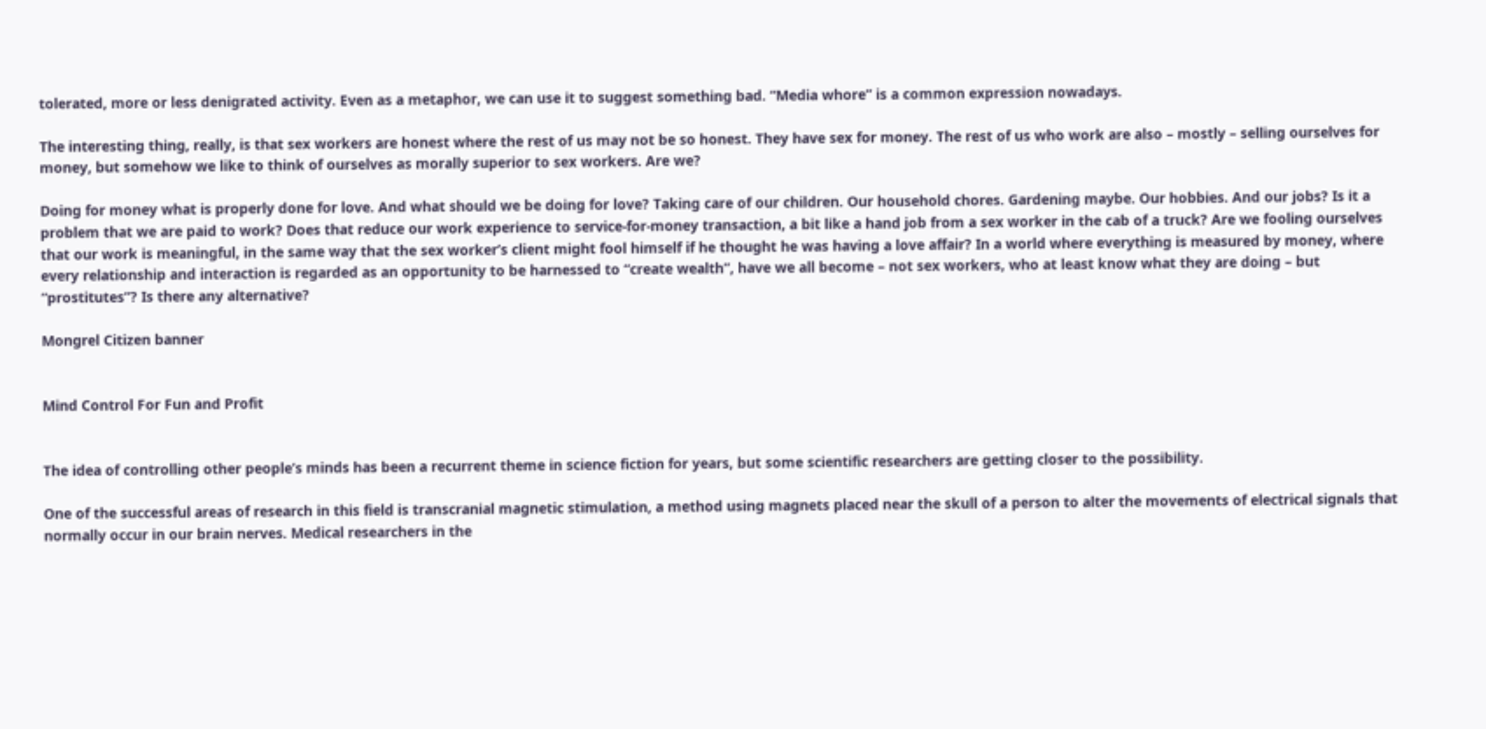tolerated, more or less denigrated activity. Even as a metaphor, we can use it to suggest something bad. “Media whore” is a common expression nowadays.

The interesting thing, really, is that sex workers are honest where the rest of us may not be so honest. They have sex for money. The rest of us who work are also – mostly – selling ourselves for money, but somehow we like to think of ourselves as morally superior to sex workers. Are we?

Doing for money what is properly done for love. And what should we be doing for love? Taking care of our children. Our household chores. Gardening maybe. Our hobbies. And our jobs? Is it a problem that we are paid to work? Does that reduce our work experience to service-for-money transaction, a bit like a hand job from a sex worker in the cab of a truck? Are we fooling ourselves that our work is meaningful, in the same way that the sex worker’s client might fool himself if he thought he was having a love affair? In a world where everything is measured by money, where every relationship and interaction is regarded as an opportunity to be harnessed to “create wealth”, have we all become – not sex workers, who at least know what they are doing – but “prostitutes”? Is there any alternative?

Mongrel Citizen banner


Mind Control For Fun and Profit


The idea of controlling other people’s minds has been a recurrent theme in science fiction for years, but some scientific researchers are getting closer to the possibility.

One of the successful areas of research in this field is transcranial magnetic stimulation, a method using magnets placed near the skull of a person to alter the movements of electrical signals that normally occur in our brain nerves. Medical researchers in the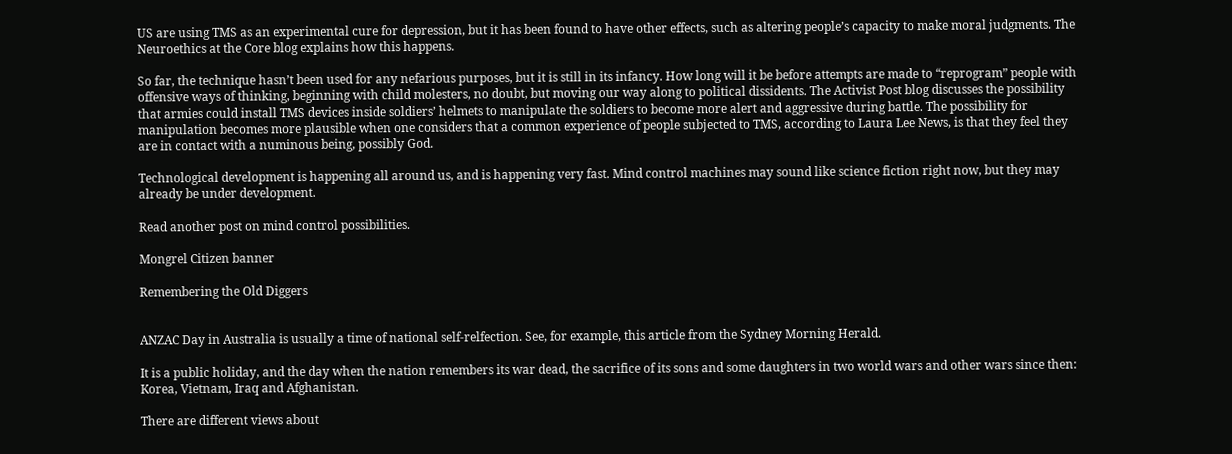US are using TMS as an experimental cure for depression, but it has been found to have other effects, such as altering people’s capacity to make moral judgments. The Neuroethics at the Core blog explains how this happens.

So far, the technique hasn’t been used for any nefarious purposes, but it is still in its infancy. How long will it be before attempts are made to “reprogram” people with offensive ways of thinking, beginning with child molesters, no doubt, but moving our way along to political dissidents. The Activist Post blog discusses the possibility that armies could install TMS devices inside soldiers’ helmets to manipulate the soldiers to become more alert and aggressive during battle. The possibility for manipulation becomes more plausible when one considers that a common experience of people subjected to TMS, according to Laura Lee News, is that they feel they are in contact with a numinous being, possibly God.

Technological development is happening all around us, and is happening very fast. Mind control machines may sound like science fiction right now, but they may already be under development.

Read another post on mind control possibilities.

Mongrel Citizen banner

Remembering the Old Diggers


ANZAC Day in Australia is usually a time of national self-relfection. See, for example, this article from the Sydney Morning Herald.

It is a public holiday, and the day when the nation remembers its war dead, the sacrifice of its sons and some daughters in two world wars and other wars since then: Korea, Vietnam, Iraq and Afghanistan.

There are different views about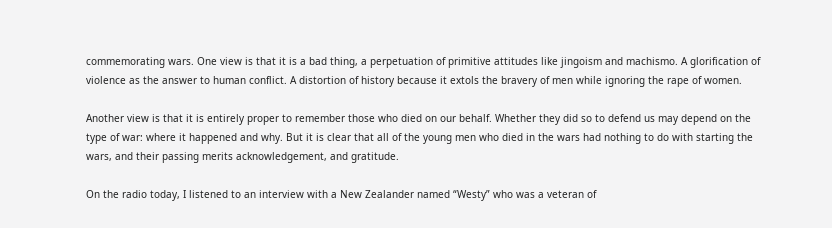commemorating wars. One view is that it is a bad thing, a perpetuation of primitive attitudes like jingoism and machismo. A glorification of violence as the answer to human conflict. A distortion of history because it extols the bravery of men while ignoring the rape of women.

Another view is that it is entirely proper to remember those who died on our behalf. Whether they did so to defend us may depend on the type of war: where it happened and why. But it is clear that all of the young men who died in the wars had nothing to do with starting the wars, and their passing merits acknowledgement, and gratitude.

On the radio today, I listened to an interview with a New Zealander named “Westy” who was a veteran of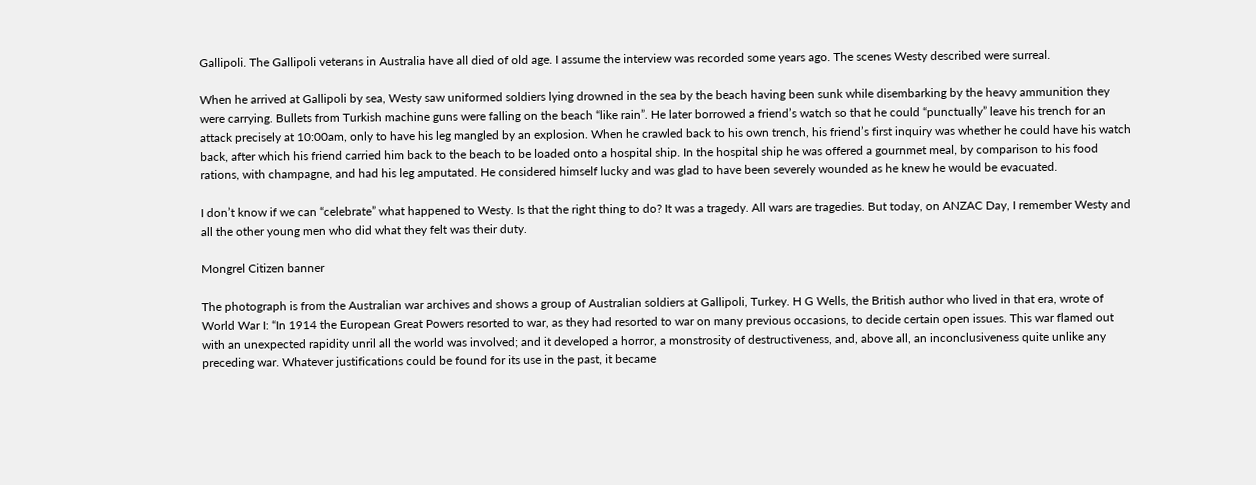Gallipoli. The Gallipoli veterans in Australia have all died of old age. I assume the interview was recorded some years ago. The scenes Westy described were surreal.

When he arrived at Gallipoli by sea, Westy saw uniformed soldiers lying drowned in the sea by the beach having been sunk while disembarking by the heavy ammunition they were carrying. Bullets from Turkish machine guns were falling on the beach “like rain”. He later borrowed a friend’s watch so that he could “punctually” leave his trench for an attack precisely at 10:00am, only to have his leg mangled by an explosion. When he crawled back to his own trench, his friend’s first inquiry was whether he could have his watch back, after which his friend carried him back to the beach to be loaded onto a hospital ship. In the hospital ship he was offered a gournmet meal, by comparison to his food rations, with champagne, and had his leg amputated. He considered himself lucky and was glad to have been severely wounded as he knew he would be evacuated.

I don’t know if we can “celebrate” what happened to Westy. Is that the right thing to do? It was a tragedy. All wars are tragedies. But today, on ANZAC Day, I remember Westy and all the other young men who did what they felt was their duty.

Mongrel Citizen banner

The photograph is from the Australian war archives and shows a group of Australian soldiers at Gallipoli, Turkey. H G Wells, the British author who lived in that era, wrote of World War I: “In 1914 the European Great Powers resorted to war, as they had resorted to war on many previous occasions, to decide certain open issues. This war flamed out with an unexpected rapidity unril all the world was involved; and it developed a horror, a monstrosity of destructiveness, and, above all, an inconclusiveness quite unlike any preceding war. Whatever justifications could be found for its use in the past, it became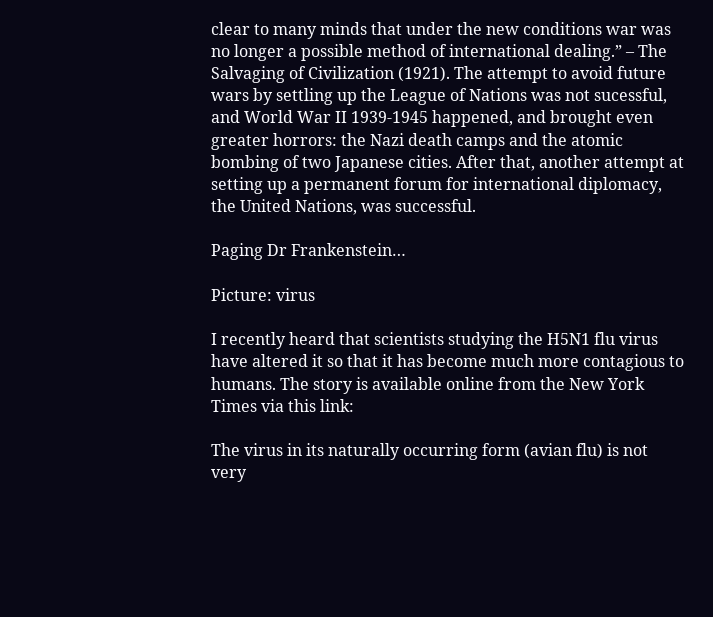clear to many minds that under the new conditions war was no longer a possible method of international dealing.” – The Salvaging of Civilization (1921). The attempt to avoid future wars by settling up the League of Nations was not sucessful, and World War II 1939-1945 happened, and brought even greater horrors: the Nazi death camps and the atomic bombing of two Japanese cities. After that, another attempt at setting up a permanent forum for international diplomacy, the United Nations, was successful.

Paging Dr Frankenstein…

Picture: virus

I recently heard that scientists studying the H5N1 flu virus have altered it so that it has become much more contagious to humans. The story is available online from the New York Times via this link:

The virus in its naturally occurring form (avian flu) is not very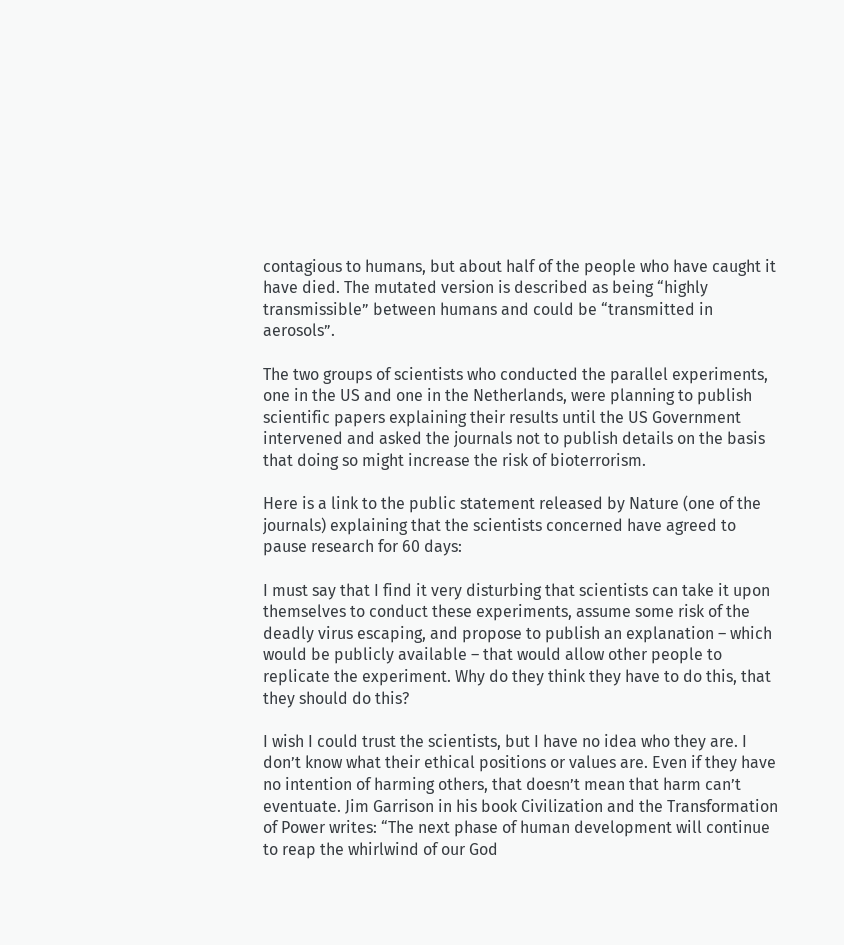contagious to humans, but about half of the people who have caught it have died. The mutated version is described as being “highly transmissible” between humans and could be “transmitted in aerosols”.

The two groups of scientists who conducted the parallel experiments, one in the US and one in the Netherlands, were planning to publish scientific papers explaining their results until the US Government intervened and asked the journals not to publish details on the basis that doing so might increase the risk of bioterrorism.

Here is a link to the public statement released by Nature (one of the journals) explaining that the scientists concerned have agreed to pause research for 60 days:

I must say that I find it very disturbing that scientists can take it upon themselves to conduct these experiments, assume some risk of the deadly virus escaping, and propose to publish an explanation – which would be publicly available – that would allow other people to replicate the experiment. Why do they think they have to do this, that they should do this?

I wish I could trust the scientists, but I have no idea who they are. I don’t know what their ethical positions or values are. Even if they have no intention of harming others, that doesn’t mean that harm can’t eventuate. Jim Garrison in his book Civilization and the Transformation of Power writes: “The next phase of human development will continue to reap the whirlwind of our God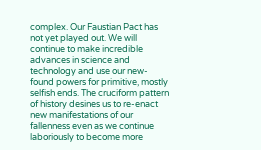complex. Our Faustian Pact has not yet played out. We will continue to make incredible advances in science and technology and use our new-found powers for primitive, mostly selfish ends. The cruciform pattern of history desines us to re-enact new manifestations of our fallenness even as we continue laboriously to become more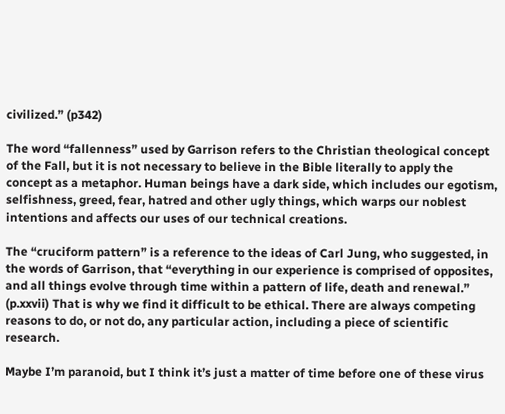civilized.” (p342)

The word “fallenness” used by Garrison refers to the Christian theological concept of the Fall, but it is not necessary to believe in the Bible literally to apply the concept as a metaphor. Human beings have a dark side, which includes our egotism, selfishness, greed, fear, hatred and other ugly things, which warps our noblest intentions and affects our uses of our technical creations.

The “cruciform pattern” is a reference to the ideas of Carl Jung, who suggested, in the words of Garrison, that “everything in our experience is comprised of opposites, and all things evolve through time within a pattern of life, death and renewal.” (p.xxvii) That is why we find it difficult to be ethical. There are always competing reasons to do, or not do, any particular action, including a piece of scientific research.

Maybe I’m paranoid, but I think it’s just a matter of time before one of these virus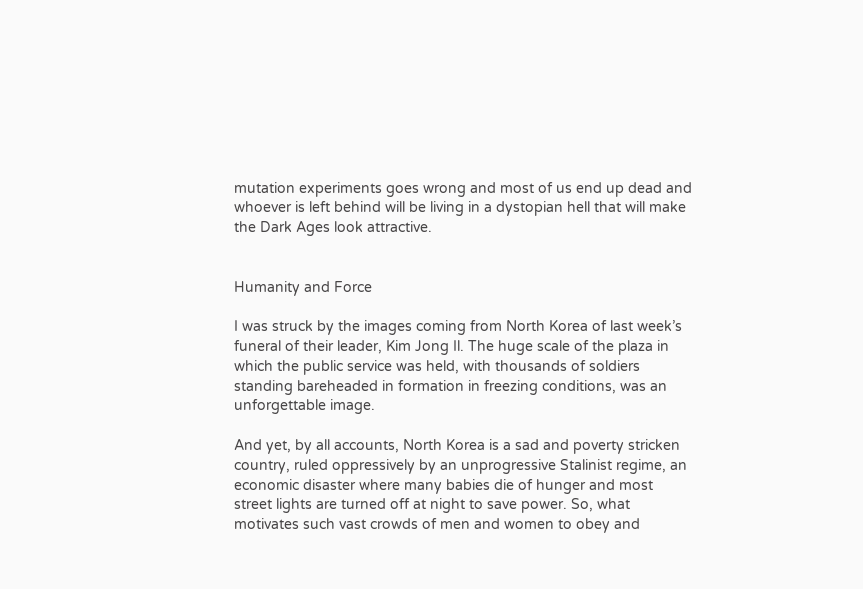mutation experiments goes wrong and most of us end up dead and whoever is left behind will be living in a dystopian hell that will make the Dark Ages look attractive.


Humanity and Force

I was struck by the images coming from North Korea of last week’s funeral of their leader, Kim Jong Il. The huge scale of the plaza in which the public service was held, with thousands of soldiers standing bareheaded in formation in freezing conditions, was an unforgettable image.

And yet, by all accounts, North Korea is a sad and poverty stricken country, ruled oppressively by an unprogressive Stalinist regime, an economic disaster where many babies die of hunger and most street lights are turned off at night to save power. So, what motivates such vast crowds of men and women to obey and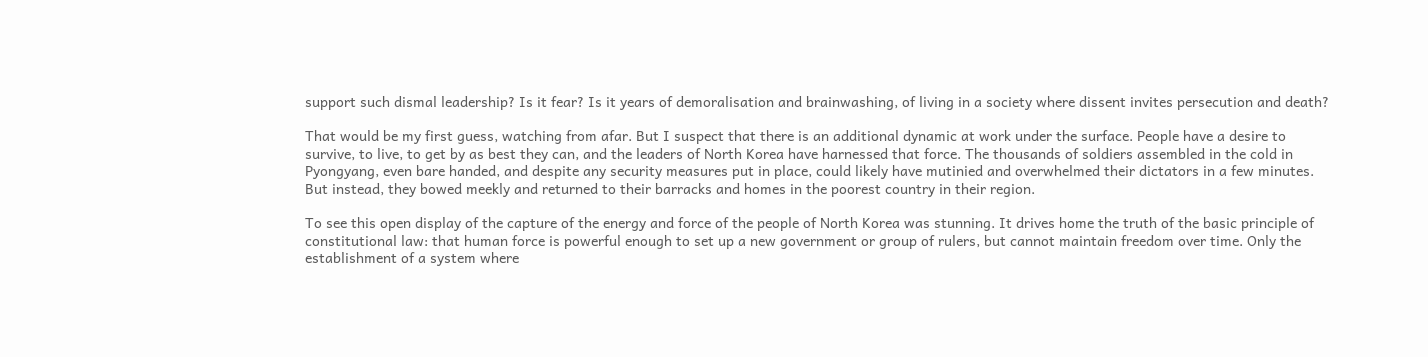support such dismal leadership? Is it fear? Is it years of demoralisation and brainwashing, of living in a society where dissent invites persecution and death?

That would be my first guess, watching from afar. But I suspect that there is an additional dynamic at work under the surface. People have a desire to survive, to live, to get by as best they can, and the leaders of North Korea have harnessed that force. The thousands of soldiers assembled in the cold in Pyongyang, even bare handed, and despite any security measures put in place, could likely have mutinied and overwhelmed their dictators in a few minutes. But instead, they bowed meekly and returned to their barracks and homes in the poorest country in their region.

To see this open display of the capture of the energy and force of the people of North Korea was stunning. It drives home the truth of the basic principle of constitutional law: that human force is powerful enough to set up a new government or group of rulers, but cannot maintain freedom over time. Only the establishment of a system where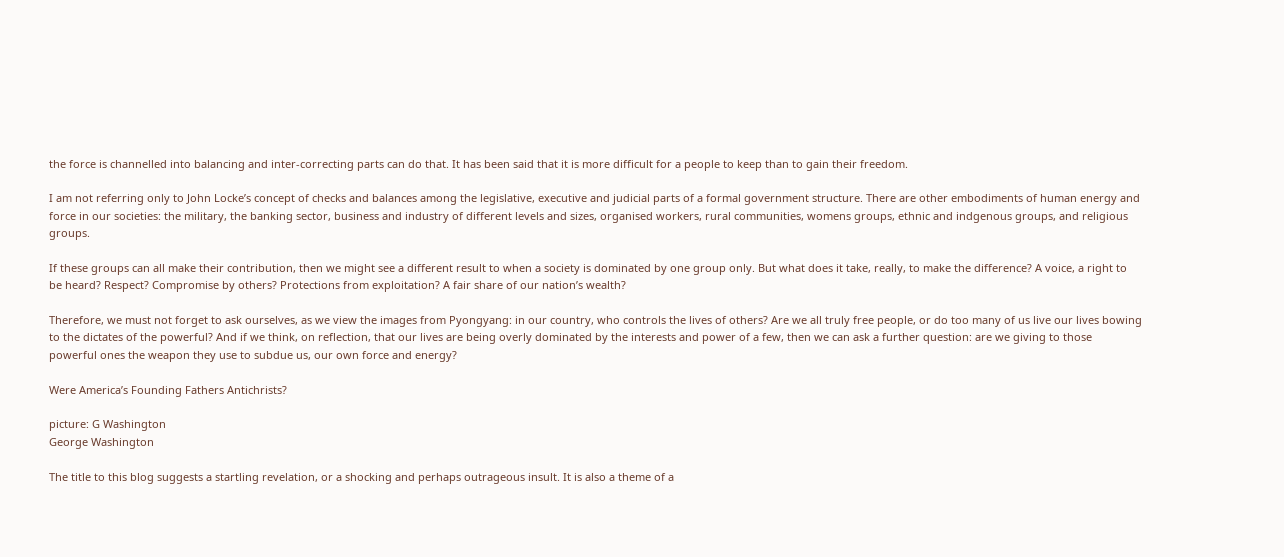the force is channelled into balancing and inter-correcting parts can do that. It has been said that it is more difficult for a people to keep than to gain their freedom.

I am not referring only to John Locke’s concept of checks and balances among the legislative, executive and judicial parts of a formal government structure. There are other embodiments of human energy and force in our societies: the military, the banking sector, business and industry of different levels and sizes, organised workers, rural communities, womens groups, ethnic and indgenous groups, and religious groups.

If these groups can all make their contribution, then we might see a different result to when a society is dominated by one group only. But what does it take, really, to make the difference? A voice, a right to be heard? Respect? Compromise by others? Protections from exploitation? A fair share of our nation’s wealth?

Therefore, we must not forget to ask ourselves, as we view the images from Pyongyang: in our country, who controls the lives of others? Are we all truly free people, or do too many of us live our lives bowing to the dictates of the powerful? And if we think, on reflection, that our lives are being overly dominated by the interests and power of a few, then we can ask a further question: are we giving to those powerful ones the weapon they use to subdue us, our own force and energy?

Were America’s Founding Fathers Antichrists?

picture: G Washington
George Washington

The title to this blog suggests a startling revelation, or a shocking and perhaps outrageous insult. It is also a theme of a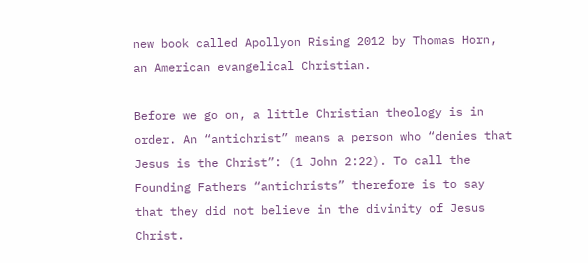new book called Apollyon Rising 2012 by Thomas Horn, an American evangelical Christian.

Before we go on, a little Christian theology is in order. An “antichrist” means a person who “denies that Jesus is the Christ”: (1 John 2:22). To call the Founding Fathers “antichrists” therefore is to say that they did not believe in the divinity of Jesus Christ.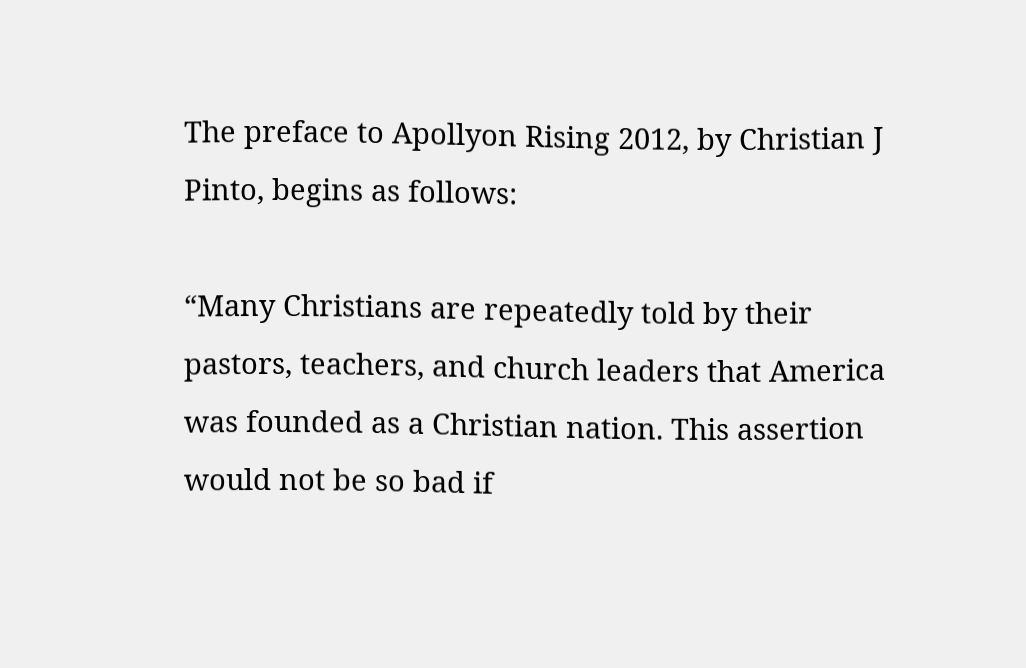The preface to Apollyon Rising 2012, by Christian J Pinto, begins as follows:

“Many Christians are repeatedly told by their pastors, teachers, and church leaders that America was founded as a Christian nation. This assertion would not be so bad if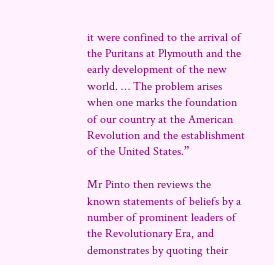it were confined to the arrival of the Puritans at Plymouth and the early development of the new world. … The problem arises when one marks the foundation of our country at the American Revolution and the establishment of the United States.”

Mr Pinto then reviews the known statements of beliefs by a number of prominent leaders of the Revolutionary Era, and demonstrates by quoting their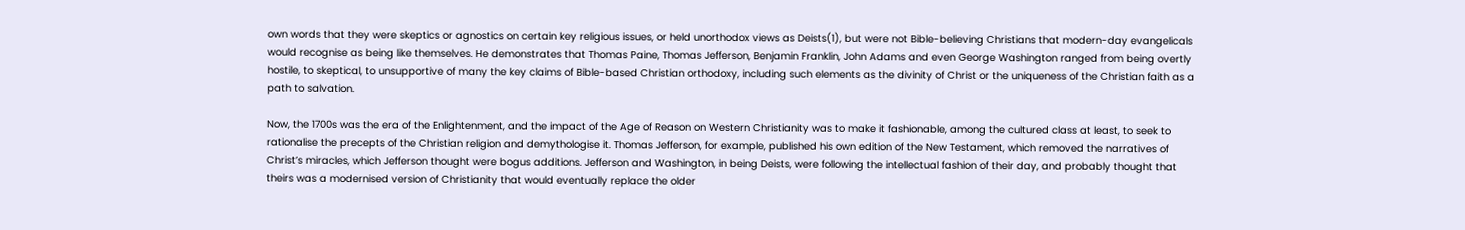own words that they were skeptics or agnostics on certain key religious issues, or held unorthodox views as Deists(1), but were not Bible-believing Christians that modern-day evangelicals would recognise as being like themselves. He demonstrates that Thomas Paine, Thomas Jefferson, Benjamin Franklin, John Adams and even George Washington ranged from being overtly hostile, to skeptical, to unsupportive of many the key claims of Bible-based Christian orthodoxy, including such elements as the divinity of Christ or the uniqueness of the Christian faith as a path to salvation.

Now, the 1700s was the era of the Enlightenment, and the impact of the Age of Reason on Western Christianity was to make it fashionable, among the cultured class at least, to seek to rationalise the precepts of the Christian religion and demythologise it. Thomas Jefferson, for example, published his own edition of the New Testament, which removed the narratives of Christ’s miracles, which Jefferson thought were bogus additions. Jefferson and Washington, in being Deists, were following the intellectual fashion of their day, and probably thought that theirs was a modernised version of Christianity that would eventually replace the older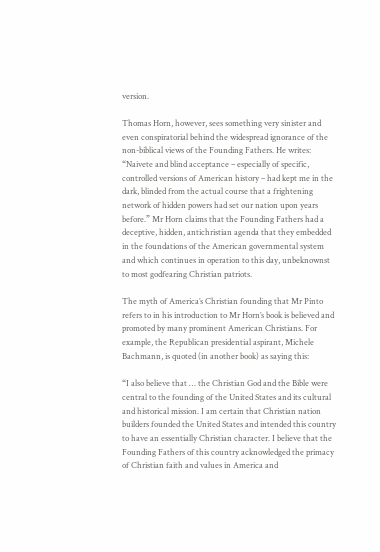version.

Thomas Horn, however, sees something very sinister and even conspiratorial behind the widespread ignorance of the non-biblical views of the Founding Fathers. He writes: “Naivete and blind acceptance – especially of specific, controlled versions of American history – had kept me in the dark, blinded from the actual course that a frightening network of hidden powers had set our nation upon years before.” Mr Horn claims that the Founding Fathers had a deceptive, hidden, antichristian agenda that they embedded in the foundations of the American governmental system and which continues in operation to this day, unbeknownst to most godfearing Christian patriots.

The myth of America’s Christian founding that Mr Pinto refers to in his introduction to Mr Horn’s book is believed and promoted by many prominent American Christians. For example, the Republican presidential aspirant, Michele Bachmann, is quoted (in another book) as saying this:

“I also believe that … the Christian God and the Bible were central to the founding of the United States and its cultural and historical mission. I am certain that Christian nation builders founded the United States and intended this country to have an essentially Christian character. I believe that the Founding Fathers of this country acknowledged the primacy of Christian faith and values in America and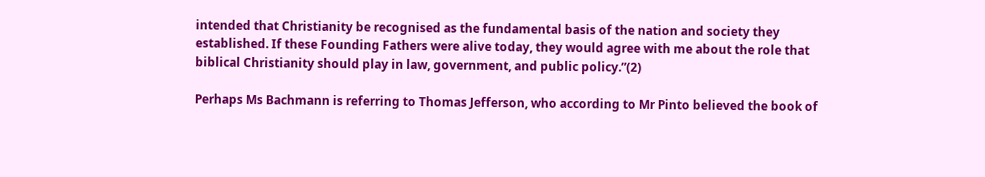intended that Christianity be recognised as the fundamental basis of the nation and society they established. If these Founding Fathers were alive today, they would agree with me about the role that biblical Christianity should play in law, government, and public policy.”(2)

Perhaps Ms Bachmann is referring to Thomas Jefferson, who according to Mr Pinto believed the book of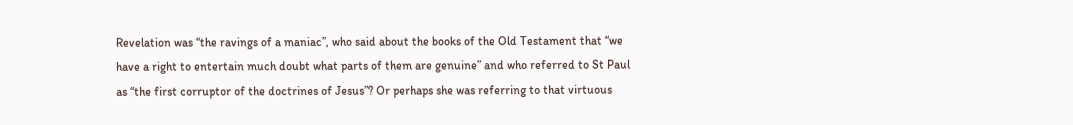Revelation was “the ravings of a maniac”, who said about the books of the Old Testament that “we have a right to entertain much doubt what parts of them are genuine” and who referred to St Paul as “the first corruptor of the doctrines of Jesus”? Or perhaps she was referring to that virtuous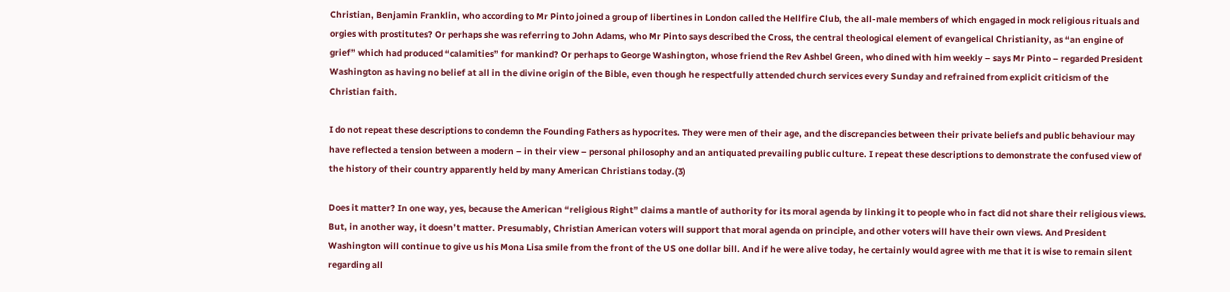Christian, Benjamin Franklin, who according to Mr Pinto joined a group of libertines in London called the Hellfire Club, the all-male members of which engaged in mock religious rituals and orgies with prostitutes? Or perhaps she was referring to John Adams, who Mr Pinto says described the Cross, the central theological element of evangelical Christianity, as “an engine of grief” which had produced “calamities” for mankind? Or perhaps to George Washington, whose friend the Rev Ashbel Green, who dined with him weekly – says Mr Pinto – regarded President Washington as having no belief at all in the divine origin of the Bible, even though he respectfully attended church services every Sunday and refrained from explicit criticism of the Christian faith.

I do not repeat these descriptions to condemn the Founding Fathers as hypocrites. They were men of their age, and the discrepancies between their private beliefs and public behaviour may have reflected a tension between a modern – in their view – personal philosophy and an antiquated prevailing public culture. I repeat these descriptions to demonstrate the confused view of the history of their country apparently held by many American Christians today.(3)

Does it matter? In one way, yes, because the American “religious Right” claims a mantle of authority for its moral agenda by linking it to people who in fact did not share their religious views. But, in another way, it doesn’t matter. Presumably, Christian American voters will support that moral agenda on principle, and other voters will have their own views. And President Washington will continue to give us his Mona Lisa smile from the front of the US one dollar bill. And if he were alive today, he certainly would agree with me that it is wise to remain silent regarding all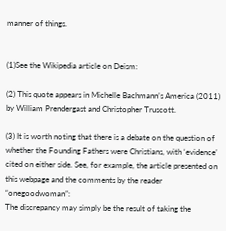manner of things.


(1)See the Wikipedia article on Deism:

(2) This quote appears in Michelle Bachmann’s America (2011) by William Prendergast and Christopher Truscott.

(3) It is worth noting that there is a debate on the question of whether the Founding Fathers were Christians, with ‘evidence’ cited on either side. See, for example, the article presented on this webpage and the comments by the reader “onegoodwoman”:
The discrepancy may simply be the result of taking the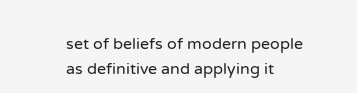set of beliefs of modern people as definitive and applying it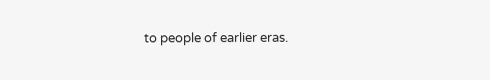to people of earlier eras.